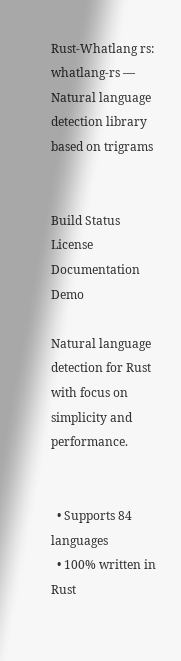Rust-Whatlang rs: whatlang-rs — Natural language detection library based on trigrams


Build Status License Documentation Demo

Natural language detection for Rust with focus on simplicity and performance.


  • Supports 84 languages
  • 100% written in Rust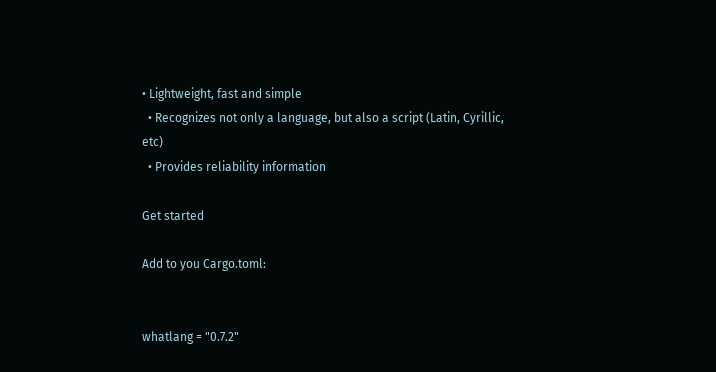• Lightweight, fast and simple
  • Recognizes not only a language, but also a script (Latin, Cyrillic, etc)
  • Provides reliability information

Get started

Add to you Cargo.toml:


whatlang = "0.7.2"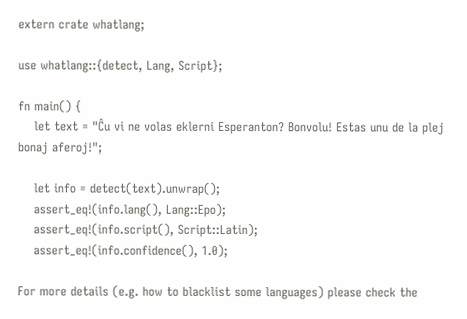extern crate whatlang;

use whatlang::{detect, Lang, Script};

fn main() {
    let text = "Ĉu vi ne volas eklerni Esperanton? Bonvolu! Estas unu de la plej bonaj aferoj!";

    let info = detect(text).unwrap();
    assert_eq!(info.lang(), Lang::Epo);
    assert_eq!(info.script(), Script::Latin);
    assert_eq!(info.confidence(), 1.0);

For more details (e.g. how to blacklist some languages) please check the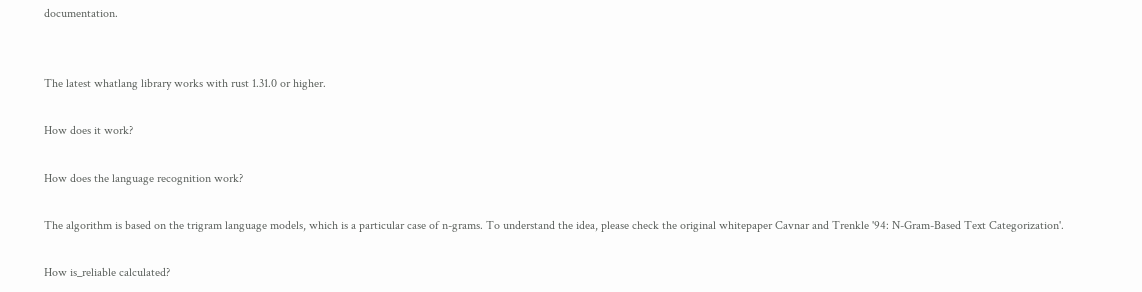documentation.


The latest whatlang library works with rust 1.31.0 or higher.

How does it work?

How does the language recognition work?

The algorithm is based on the trigram language models, which is a particular case of n-grams. To understand the idea, please check the original whitepaper Cavnar and Trenkle '94: N-Gram-Based Text Categorization'.

How is_reliable calculated?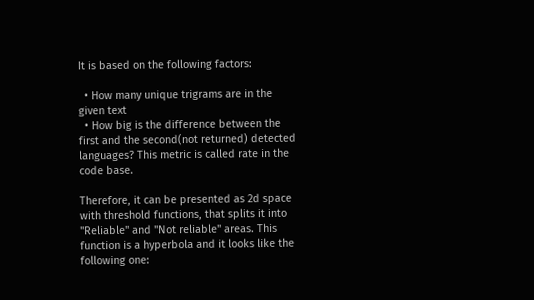It is based on the following factors:

  • How many unique trigrams are in the given text
  • How big is the difference between the first and the second(not returned) detected languages? This metric is called rate in the code base.

Therefore, it can be presented as 2d space with threshold functions, that splits it into "Reliable" and "Not reliable" areas. This function is a hyperbola and it looks like the following one: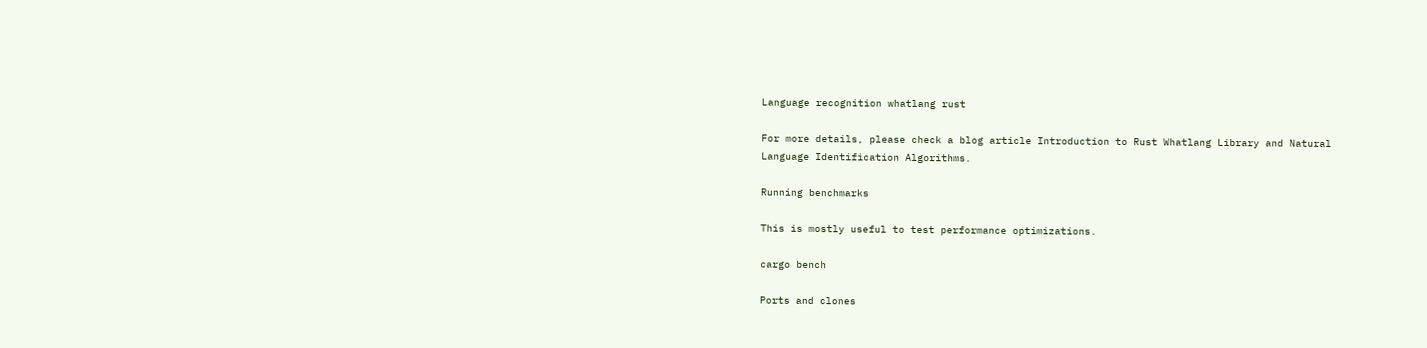Language recognition whatlang rust

For more details, please check a blog article Introduction to Rust Whatlang Library and Natural Language Identification Algorithms.

Running benchmarks

This is mostly useful to test performance optimizations.

cargo bench

Ports and clones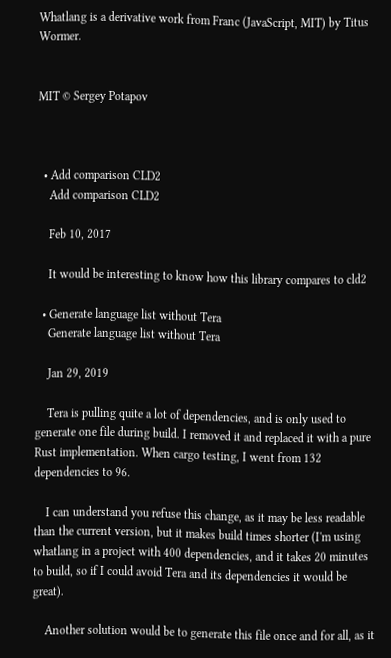Whatlang is a derivative work from Franc (JavaScript, MIT) by Titus Wormer.


MIT © Sergey Potapov



  • Add comparison CLD2
    Add comparison CLD2

    Feb 10, 2017

    It would be interesting to know how this library compares to cld2

  • Generate language list without Tera
    Generate language list without Tera

    Jan 29, 2019

    Tera is pulling quite a lot of dependencies, and is only used to generate one file during build. I removed it and replaced it with a pure Rust implementation. When cargo testing, I went from 132 dependencies to 96.

    I can understand you refuse this change, as it may be less readable than the current version, but it makes build times shorter (I'm using whatlang in a project with 400 dependencies, and it takes 20 minutes to build, so if I could avoid Tera and its dependencies it would be great).

    Another solution would be to generate this file once and for all, as it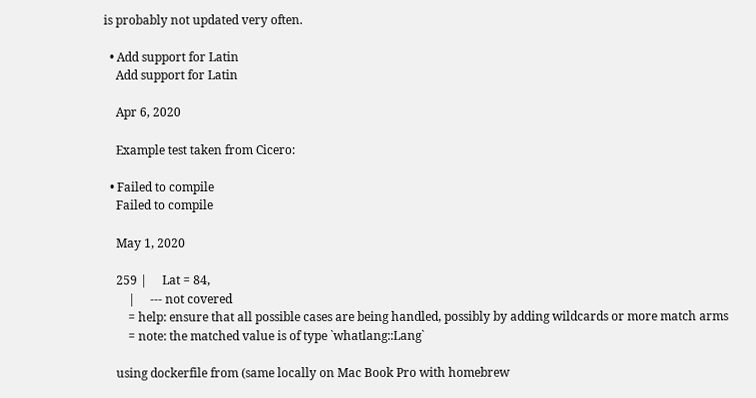is probably not updated very often.

  • Add support for Latin
    Add support for Latin

    Apr 6, 2020

    Example test taken from Cicero:

  • Failed to compile
    Failed to compile

    May 1, 2020

    259 |     Lat = 84,
        |     --- not covered
        = help: ensure that all possible cases are being handled, possibly by adding wildcards or more match arms
        = note: the matched value is of type `whatlang::Lang`

    using dockerfile from (same locally on Mac Book Pro with homebrew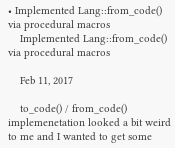• Implemented Lang::from_code() via procedural macros
    Implemented Lang::from_code() via procedural macros

    Feb 11, 2017

    to_code() / from_code() implemenetation looked a bit weird to me and I wanted to get some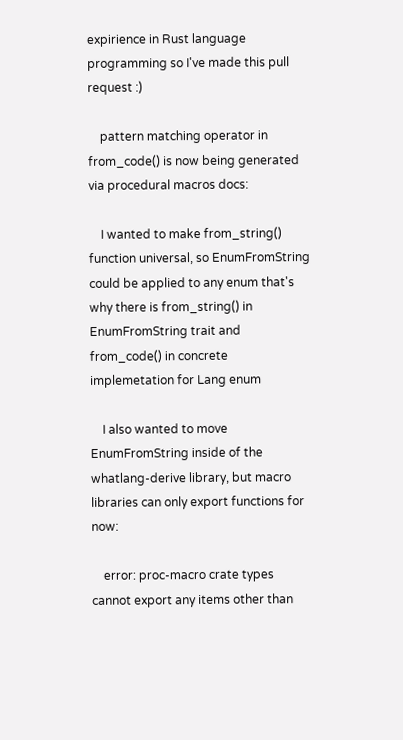expirience in Rust language programming so I've made this pull request :)

    pattern matching operator in from_code() is now being generated via procedural macros docs:

    I wanted to make from_string() function universal, so EnumFromString could be applied to any enum that's why there is from_string() in EnumFromString trait and from_code() in concrete implemetation for Lang enum

    I also wanted to move EnumFromString inside of the whatlang-derive library, but macro libraries can only export functions for now:

    error: proc-macro crate types cannot export any items other than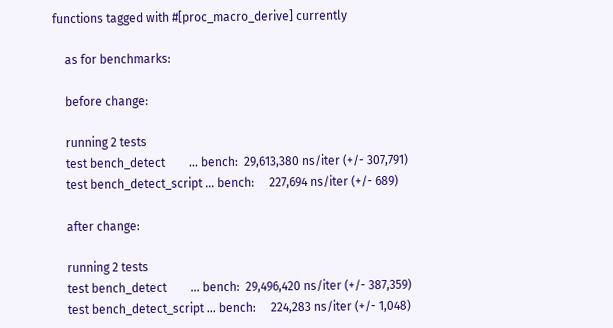functions tagged with #[proc_macro_derive] currently

    as for benchmarks:

    before change:

    running 2 tests
    test bench_detect        ... bench:  29,613,380 ns/iter (+/- 307,791)
    test bench_detect_script ... bench:     227,694 ns/iter (+/- 689)

    after change:

    running 2 tests
    test bench_detect        ... bench:  29,496,420 ns/iter (+/- 387,359)
    test bench_detect_script ... bench:     224,283 ns/iter (+/- 1,048)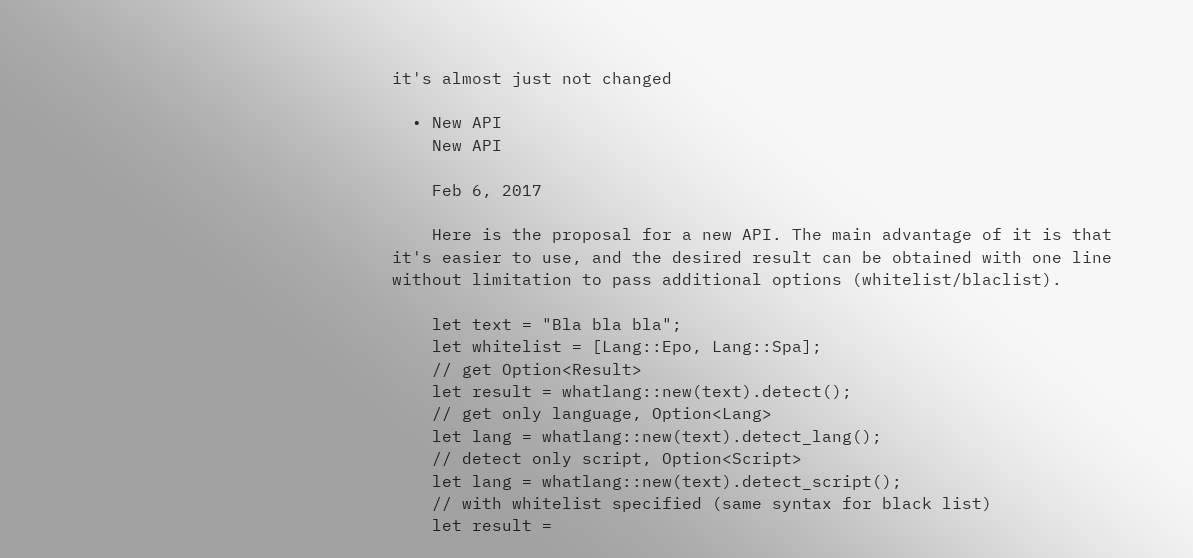it's almost just not changed

  • New API
    New API

    Feb 6, 2017

    Here is the proposal for a new API. The main advantage of it is that it's easier to use, and the desired result can be obtained with one line without limitation to pass additional options (whitelist/blaclist).

    let text = "Bla bla bla";
    let whitelist = [Lang::Epo, Lang::Spa];
    // get Option<Result>
    let result = whatlang::new(text).detect();
    // get only language, Option<Lang>
    let lang = whatlang::new(text).detect_lang();
    // detect only script, Option<Script>
    let lang = whatlang::new(text).detect_script();
    // with whitelist specified (same syntax for black list)
    let result =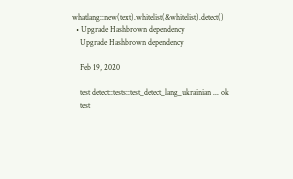whatlang::new(text).whitelist(&whitelist).detect()
  • Upgrade Hashbrown dependency
    Upgrade Hashbrown dependency

    Feb 19, 2020

    test detect::tests::test_detect_lang_ukrainian ... ok
    test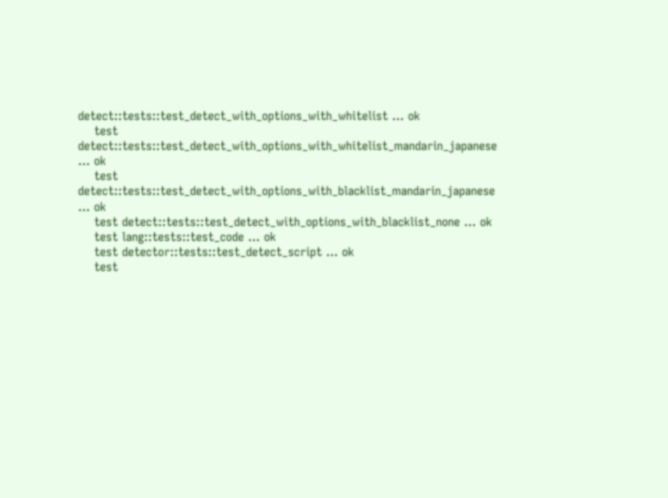detect::tests::test_detect_with_options_with_whitelist ... ok
    test detect::tests::test_detect_with_options_with_whitelist_mandarin_japanese ... ok
    test detect::tests::test_detect_with_options_with_blacklist_mandarin_japanese ... ok
    test detect::tests::test_detect_with_options_with_blacklist_none ... ok
    test lang::tests::test_code ... ok
    test detector::tests::test_detect_script ... ok
    test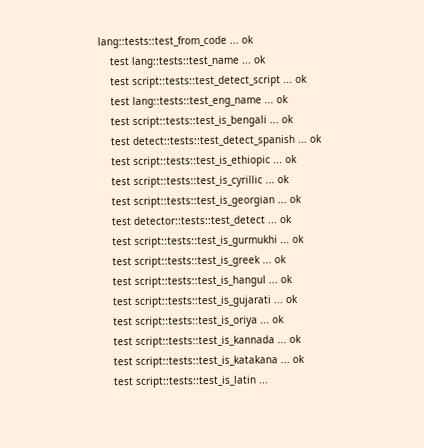lang::tests::test_from_code ... ok
    test lang::tests::test_name ... ok
    test script::tests::test_detect_script ... ok
    test lang::tests::test_eng_name ... ok
    test script::tests::test_is_bengali ... ok
    test detect::tests::test_detect_spanish ... ok
    test script::tests::test_is_ethiopic ... ok
    test script::tests::test_is_cyrillic ... ok
    test script::tests::test_is_georgian ... ok
    test detector::tests::test_detect ... ok
    test script::tests::test_is_gurmukhi ... ok
    test script::tests::test_is_greek ... ok
    test script::tests::test_is_hangul ... ok
    test script::tests::test_is_gujarati ... ok
    test script::tests::test_is_oriya ... ok
    test script::tests::test_is_kannada ... ok
    test script::tests::test_is_katakana ... ok
    test script::tests::test_is_latin ...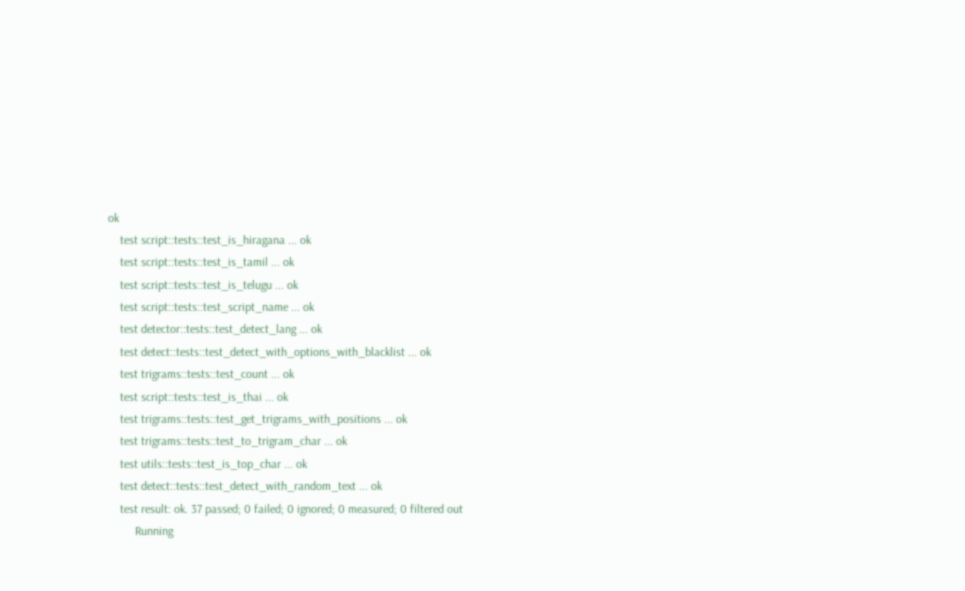ok
    test script::tests::test_is_hiragana ... ok
    test script::tests::test_is_tamil ... ok
    test script::tests::test_is_telugu ... ok
    test script::tests::test_script_name ... ok
    test detector::tests::test_detect_lang ... ok
    test detect::tests::test_detect_with_options_with_blacklist ... ok
    test trigrams::tests::test_count ... ok
    test script::tests::test_is_thai ... ok
    test trigrams::tests::test_get_trigrams_with_positions ... ok
    test trigrams::tests::test_to_trigram_char ... ok
    test utils::tests::test_is_top_char ... ok
    test detect::tests::test_detect_with_random_text ... ok
    test result: ok. 37 passed; 0 failed; 0 ignored; 0 measured; 0 filtered out
         Running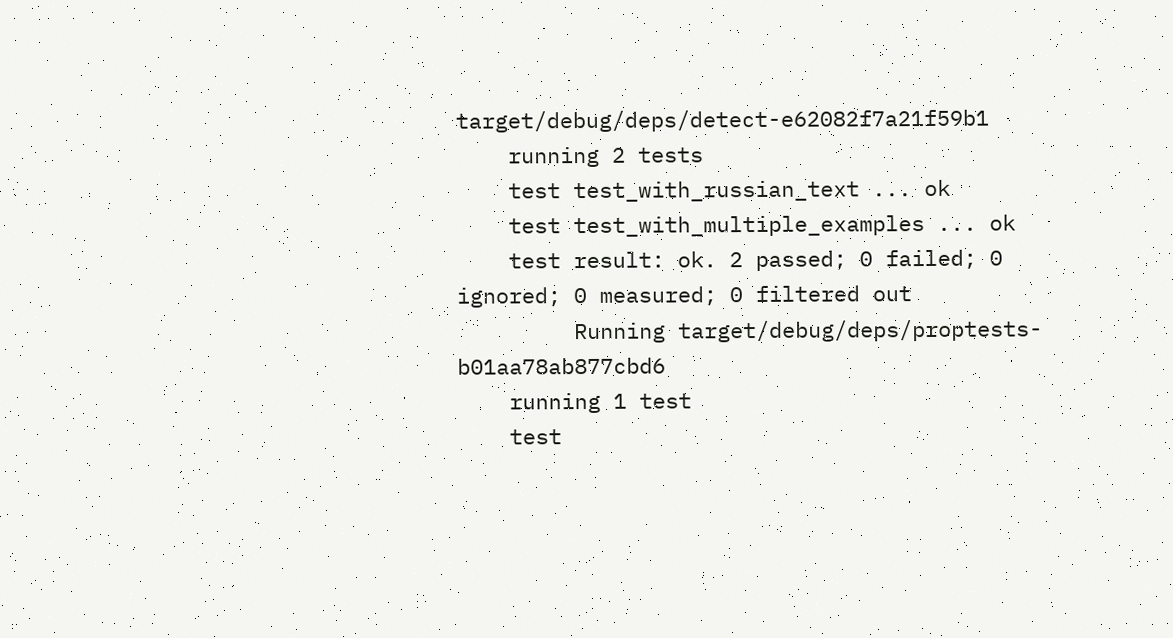target/debug/deps/detect-e62082f7a21f59b1
    running 2 tests
    test test_with_russian_text ... ok
    test test_with_multiple_examples ... ok
    test result: ok. 2 passed; 0 failed; 0 ignored; 0 measured; 0 filtered out
         Running target/debug/deps/proptests-b01aa78ab877cbd6
    running 1 test
    test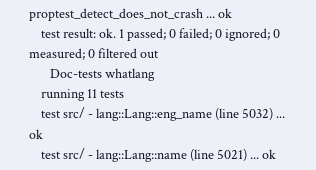proptest_detect_does_not_crash ... ok
    test result: ok. 1 passed; 0 failed; 0 ignored; 0 measured; 0 filtered out
       Doc-tests whatlang
    running 11 tests
    test src/ - lang::Lang::eng_name (line 5032) ... ok
    test src/ - lang::Lang::name (line 5021) ... ok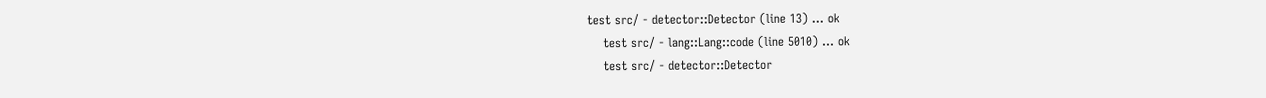test src/ - detector::Detector (line 13) ... ok
    test src/ - lang::Lang::code (line 5010) ... ok
    test src/ - detector::Detector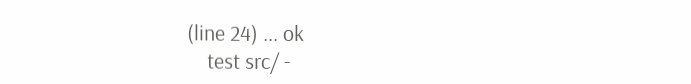(line 24) ... ok
    test src/ -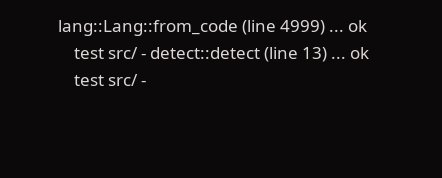lang::Lang::from_code (line 4999) ... ok
    test src/ - detect::detect (line 13) ... ok
    test src/ -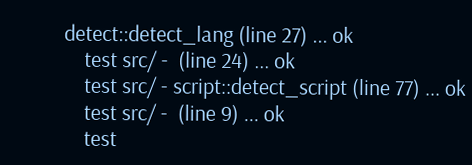detect::detect_lang (line 27) ... ok
    test src/ -  (line 24) ... ok
    test src/ - script::detect_script (line 77) ... ok
    test src/ -  (line 9) ... ok
    test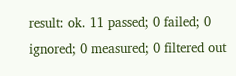result: ok. 11 passed; 0 failed; 0 ignored; 0 measured; 0 filtered out